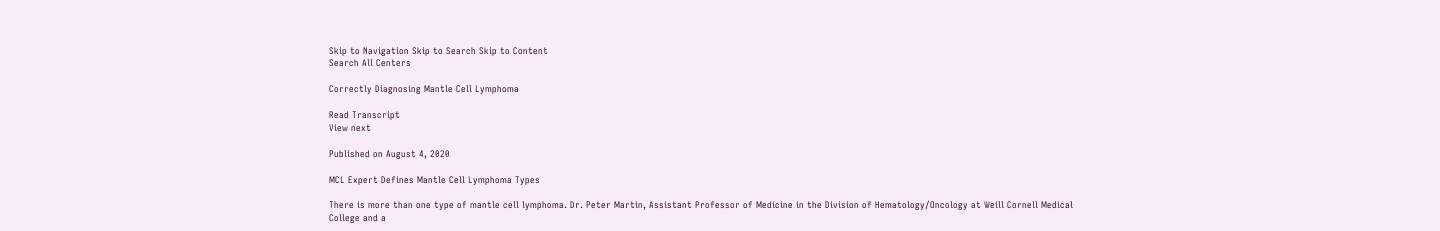Skip to Navigation Skip to Search Skip to Content
Search All Centers

Correctly Diagnosing Mantle Cell Lymphoma

Read Transcript
View next

Published on August 4, 2020

MCL Expert Defines Mantle Cell Lymphoma Types

There is more than one type of mantle cell lymphoma. Dr. Peter Martin, Assistant Professor of Medicine in the Division of Hematology/Oncology at Weill Cornell Medical College and a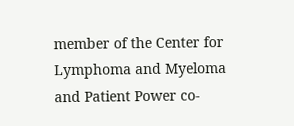member of the Center for Lymphoma and Myeloma and Patient Power co-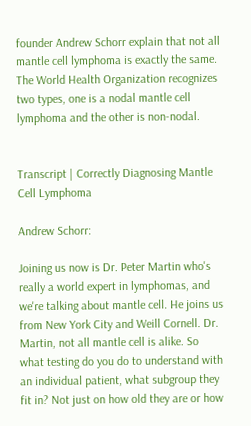founder Andrew Schorr explain that not all mantle cell lymphoma is exactly the same. The World Health Organization recognizes two types, one is a nodal mantle cell lymphoma and the other is non-nodal.


Transcript | Correctly Diagnosing Mantle Cell Lymphoma

Andrew Schorr:

Joining us now is Dr. Peter Martin who's really a world expert in lymphomas, and we're talking about mantle cell. He joins us from New York City and Weill Cornell. Dr. Martin, not all mantle cell is alike. So what testing do you do to understand with an individual patient, what subgroup they fit in? Not just on how old they are or how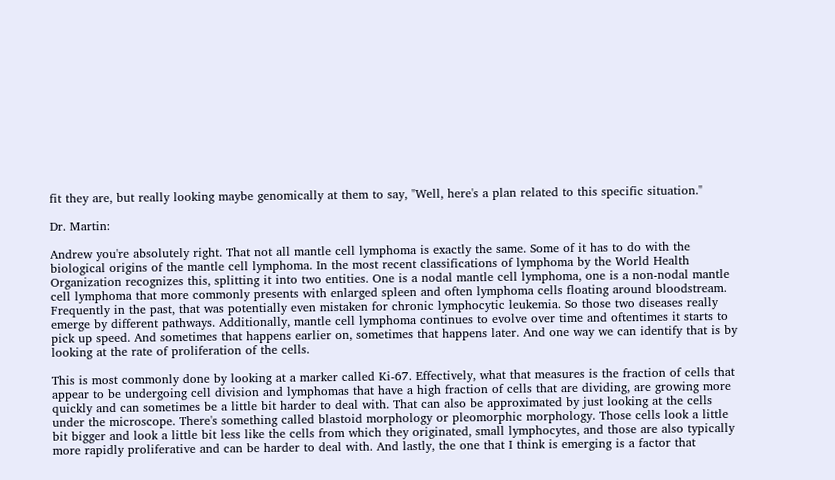fit they are, but really looking maybe genomically at them to say, "Well, here's a plan related to this specific situation."

Dr. Martin:

Andrew you're absolutely right. That not all mantle cell lymphoma is exactly the same. Some of it has to do with the biological origins of the mantle cell lymphoma. In the most recent classifications of lymphoma by the World Health Organization recognizes this, splitting it into two entities. One is a nodal mantle cell lymphoma, one is a non-nodal mantle cell lymphoma that more commonly presents with enlarged spleen and often lymphoma cells floating around bloodstream. Frequently in the past, that was potentially even mistaken for chronic lymphocytic leukemia. So those two diseases really emerge by different pathways. Additionally, mantle cell lymphoma continues to evolve over time and oftentimes it starts to pick up speed. And sometimes that happens earlier on, sometimes that happens later. And one way we can identify that is by looking at the rate of proliferation of the cells.

This is most commonly done by looking at a marker called Ki-67. Effectively, what that measures is the fraction of cells that appear to be undergoing cell division and lymphomas that have a high fraction of cells that are dividing, are growing more quickly and can sometimes be a little bit harder to deal with. That can also be approximated by just looking at the cells under the microscope. There's something called blastoid morphology or pleomorphic morphology. Those cells look a little bit bigger and look a little bit less like the cells from which they originated, small lymphocytes, and those are also typically more rapidly proliferative and can be harder to deal with. And lastly, the one that I think is emerging is a factor that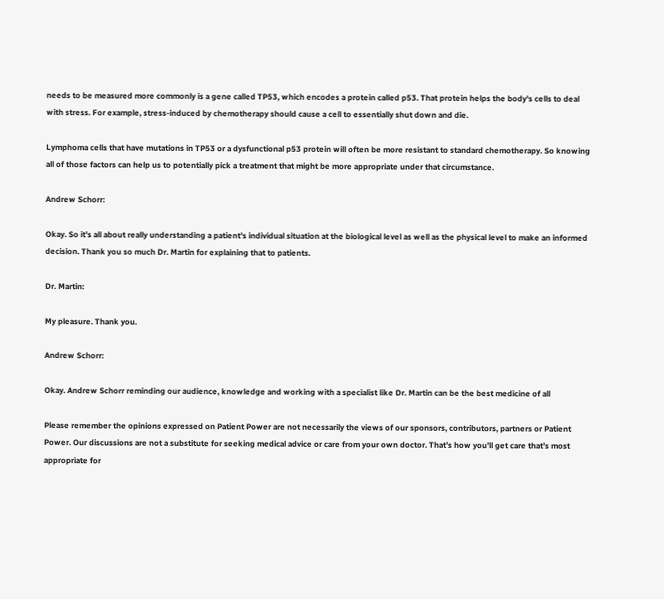needs to be measured more commonly is a gene called TP53, which encodes a protein called p53. That protein helps the body's cells to deal with stress. For example, stress-induced by chemotherapy should cause a cell to essentially shut down and die.

Lymphoma cells that have mutations in TP53 or a dysfunctional p53 protein will often be more resistant to standard chemotherapy. So knowing all of those factors can help us to potentially pick a treatment that might be more appropriate under that circumstance.

Andrew Schorr:

Okay. So it's all about really understanding a patient's individual situation at the biological level as well as the physical level to make an informed decision. Thank you so much Dr. Martin for explaining that to patients.

Dr. Martin:

My pleasure. Thank you.

Andrew Schorr:

Okay. Andrew Schorr reminding our audience, knowledge and working with a specialist like Dr. Martin can be the best medicine of all

Please remember the opinions expressed on Patient Power are not necessarily the views of our sponsors, contributors, partners or Patient Power. Our discussions are not a substitute for seeking medical advice or care from your own doctor. That’s how you’ll get care that’s most appropriate for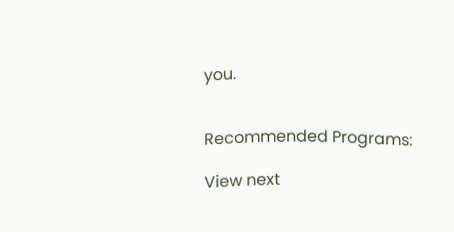you.


Recommended Programs:

View next